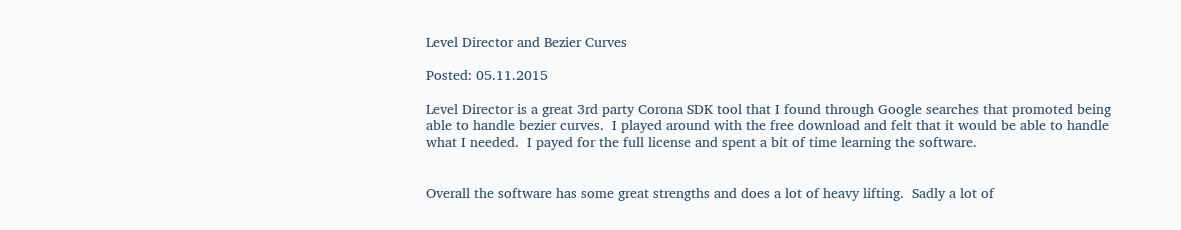Level Director and Bezier Curves

Posted: 05.11.2015

Level Director is a great 3rd party Corona SDK tool that I found through Google searches that promoted being able to handle bezier curves.  I played around with the free download and felt that it would be able to handle what I needed.  I payed for the full license and spent a bit of time learning the software.


Overall the software has some great strengths and does a lot of heavy lifting.  Sadly a lot of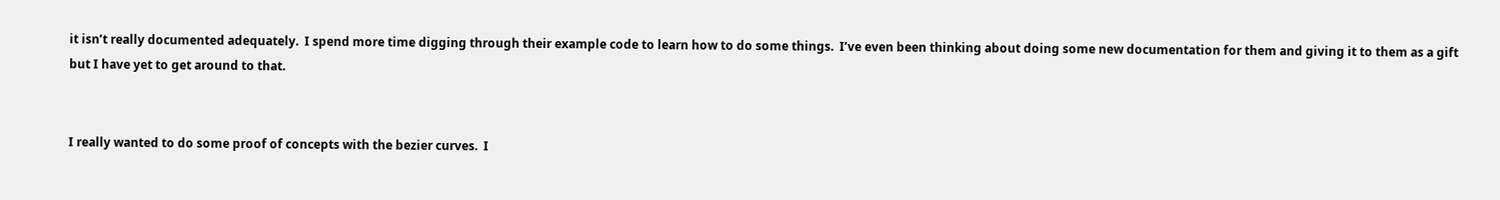it isn’t really documented adequately.  I spend more time digging through their example code to learn how to do some things.  I’ve even been thinking about doing some new documentation for them and giving it to them as a gift but I have yet to get around to that.


I really wanted to do some proof of concepts with the bezier curves.  I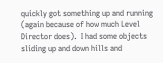quickly got something up and running (again because of how much Level Director does).  I had some objects sliding up and down hills and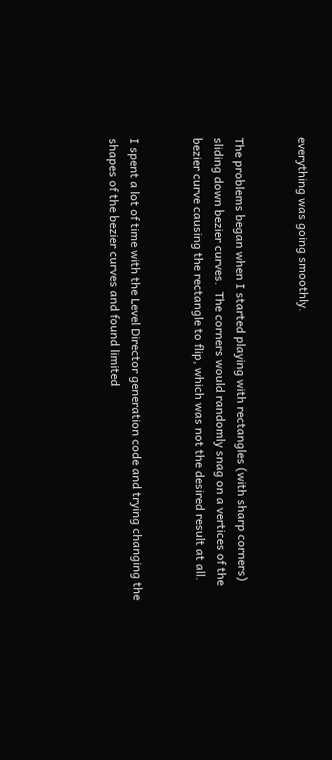everything was going smoothly.


The problems began when I started playing with rectangles (with sharp corners) sliding down bezier curves.  The corners would randomly snag on a vertices of the bezier curve causing the rectangle to flip, which was not the desired result at all.


I spent a lot of time with the Level Director generation code and trying changing the shapes of the bezier curves and found limited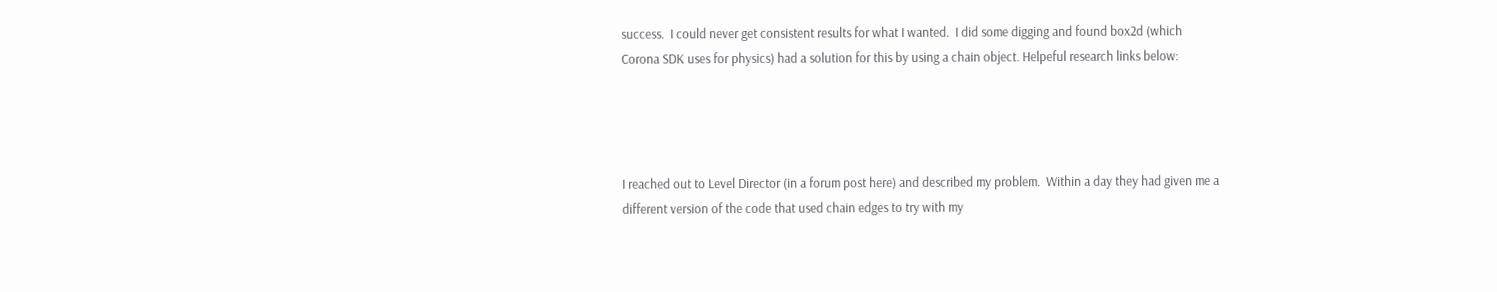success.  I could never get consistent results for what I wanted.  I did some digging and found box2d (which Corona SDK uses for physics) had a solution for this by using a chain object. Helpeful research links below:




I reached out to Level Director (in a forum post here) and described my problem.  Within a day they had given me a different version of the code that used chain edges to try with my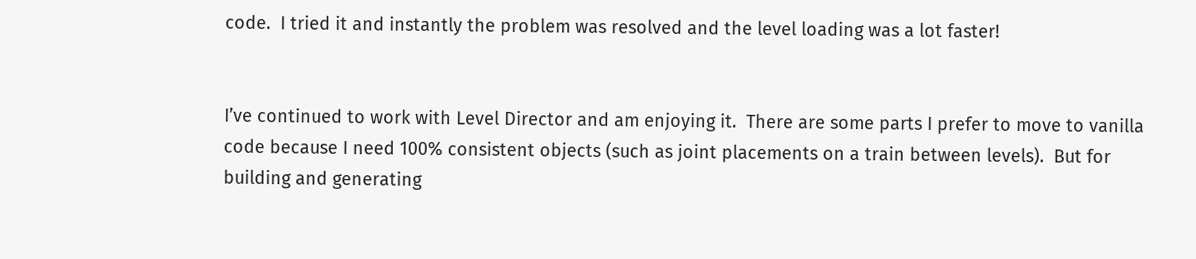code.  I tried it and instantly the problem was resolved and the level loading was a lot faster!


I’ve continued to work with Level Director and am enjoying it.  There are some parts I prefer to move to vanilla code because I need 100% consistent objects (such as joint placements on a train between levels).  But for building and generating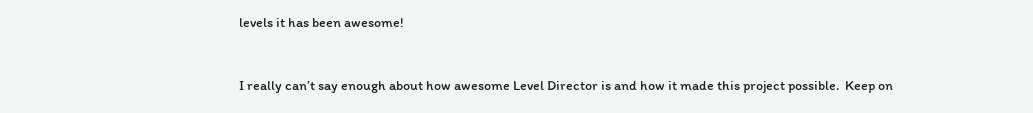levels it has been awesome!


I really can’t say enough about how awesome Level Director is and how it made this project possible.  Keep on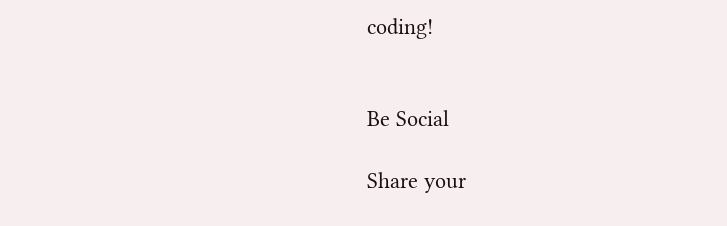coding!


Be Social

Share your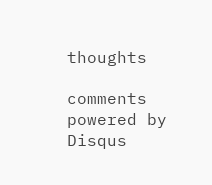thoughts

comments powered by Disqus